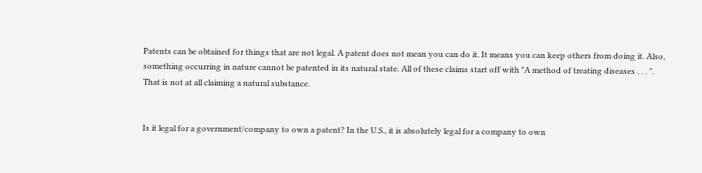Patents can be obtained for things that are not legal. A patent does not mean you can do it. It means you can keep others from doing it. Also, something occurring in nature cannot be patented in its natural state. All of these claims start off with "A method of treating diseases . . . ". That is not at all claiming a natural substance.


Is it legal for a government/company to own a patent? In the U.S., it is absolutely legal for a company to own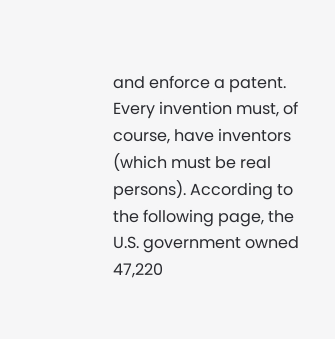and enforce a patent. Every invention must, of course, have inventors (which must be real persons). According to the following page, the U.S. government owned 47,220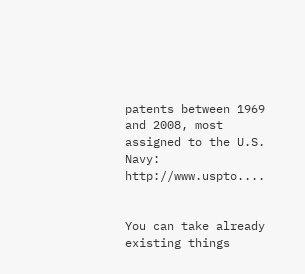patents between 1969 and 2008, most assigned to the U.S. Navy: http://www.uspto....


You can take already existing things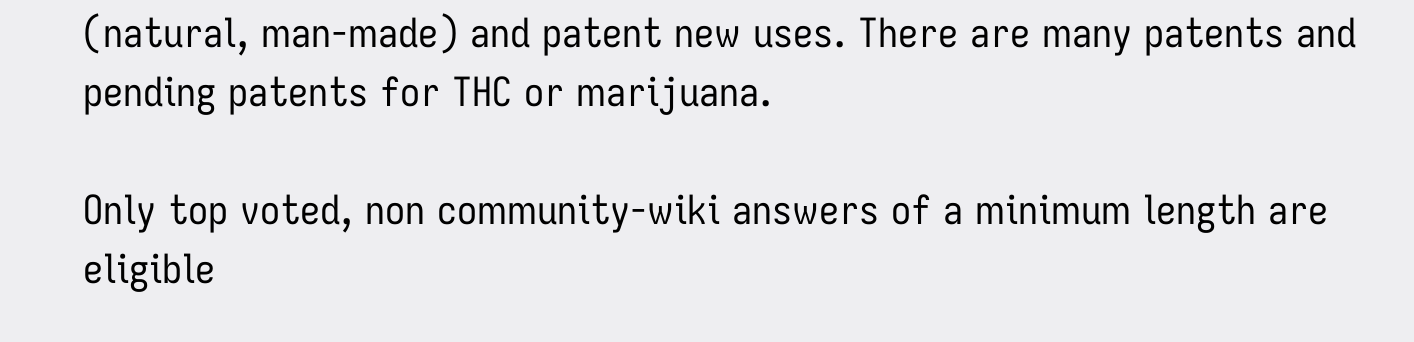(natural, man-made) and patent new uses. There are many patents and pending patents for THC or marijuana.

Only top voted, non community-wiki answers of a minimum length are eligible